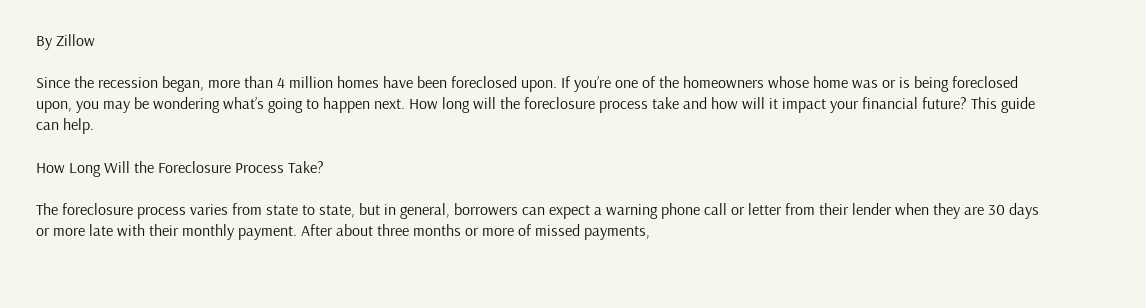By Zillow

Since the recession began, more than 4 million homes have been foreclosed upon. If you’re one of the homeowners whose home was or is being foreclosed upon, you may be wondering what’s going to happen next. How long will the foreclosure process take and how will it impact your financial future? This guide can help.

How Long Will the Foreclosure Process Take?

The foreclosure process varies from state to state, but in general, borrowers can expect a warning phone call or letter from their lender when they are 30 days or more late with their monthly payment. After about three months or more of missed payments,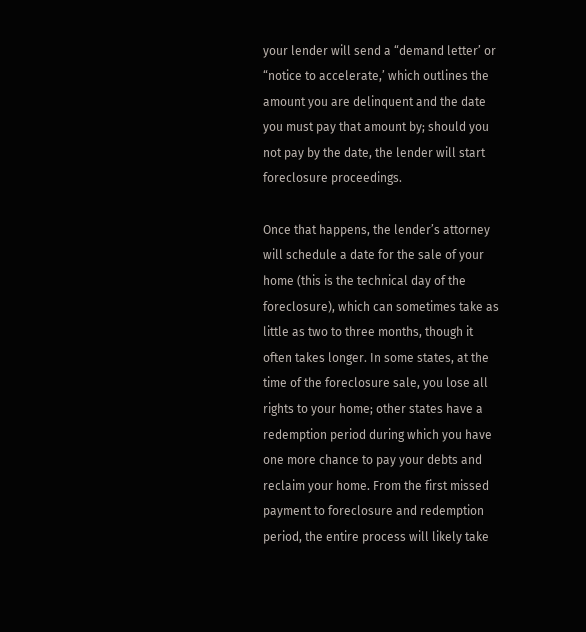your lender will send a “demand letter’ or “notice to accelerate,’ which outlines the amount you are delinquent and the date you must pay that amount by; should you not pay by the date, the lender will start foreclosure proceedings.

Once that happens, the lender’s attorney will schedule a date for the sale of your home (this is the technical day of the foreclosure), which can sometimes take as little as two to three months, though it often takes longer. In some states, at the time of the foreclosure sale, you lose all rights to your home; other states have a redemption period during which you have one more chance to pay your debts and reclaim your home. From the first missed payment to foreclosure and redemption period, the entire process will likely take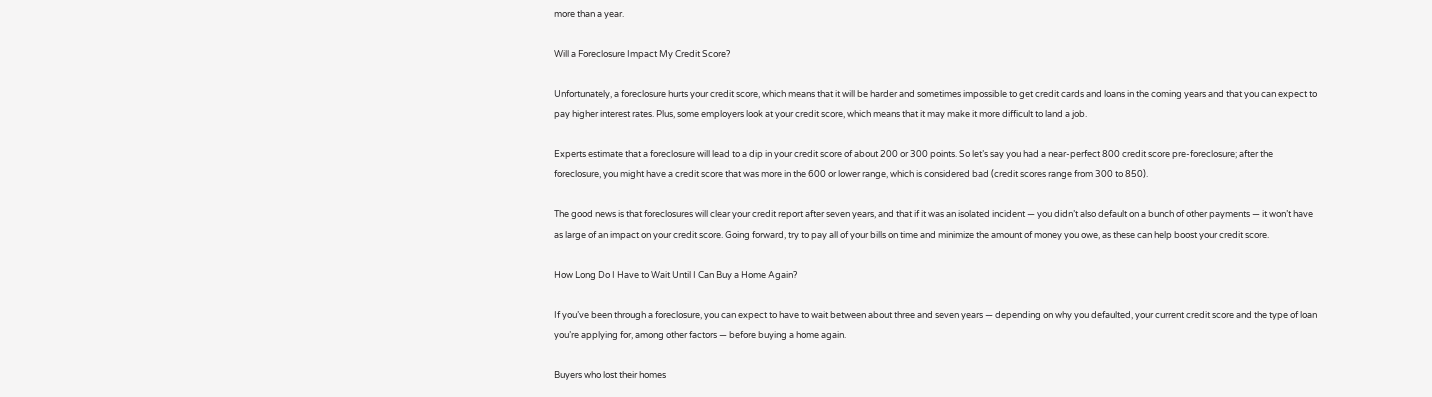more than a year.

Will a Foreclosure Impact My Credit Score?

Unfortunately, a foreclosure hurts your credit score, which means that it will be harder and sometimes impossible to get credit cards and loans in the coming years and that you can expect to pay higher interest rates. Plus, some employers look at your credit score, which means that it may make it more difficult to land a job.

Experts estimate that a foreclosure will lead to a dip in your credit score of about 200 or 300 points. So let’s say you had a near-perfect 800 credit score pre-foreclosure; after the foreclosure, you might have a credit score that was more in the 600 or lower range, which is considered bad (credit scores range from 300 to 850).

The good news is that foreclosures will clear your credit report after seven years, and that if it was an isolated incident — you didn’t also default on a bunch of other payments — it won’t have as large of an impact on your credit score. Going forward, try to pay all of your bills on time and minimize the amount of money you owe, as these can help boost your credit score.

How Long Do I Have to Wait Until I Can Buy a Home Again?

If you’ve been through a foreclosure, you can expect to have to wait between about three and seven years — depending on why you defaulted, your current credit score and the type of loan you’re applying for, among other factors — before buying a home again.

Buyers who lost their homes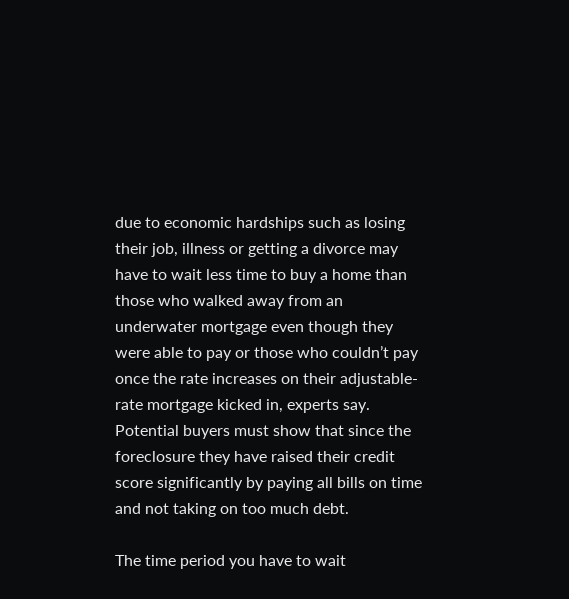due to economic hardships such as losing their job, illness or getting a divorce may have to wait less time to buy a home than those who walked away from an underwater mortgage even though they were able to pay or those who couldn’t pay once the rate increases on their adjustable-rate mortgage kicked in, experts say. Potential buyers must show that since the foreclosure they have raised their credit score significantly by paying all bills on time and not taking on too much debt.

The time period you have to wait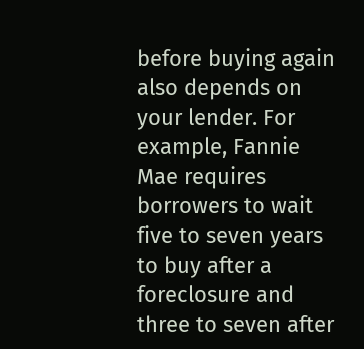before buying again also depends on your lender. For example, Fannie Mae requires borrowers to wait five to seven years to buy after a foreclosure and three to seven after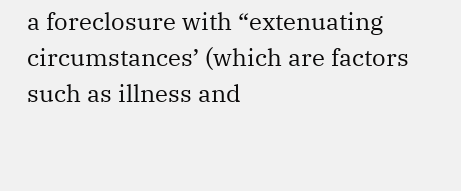a foreclosure with “extenuating circumstances’ (which are factors such as illness and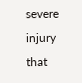severe injury that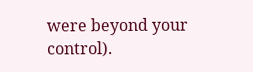were beyond your control).